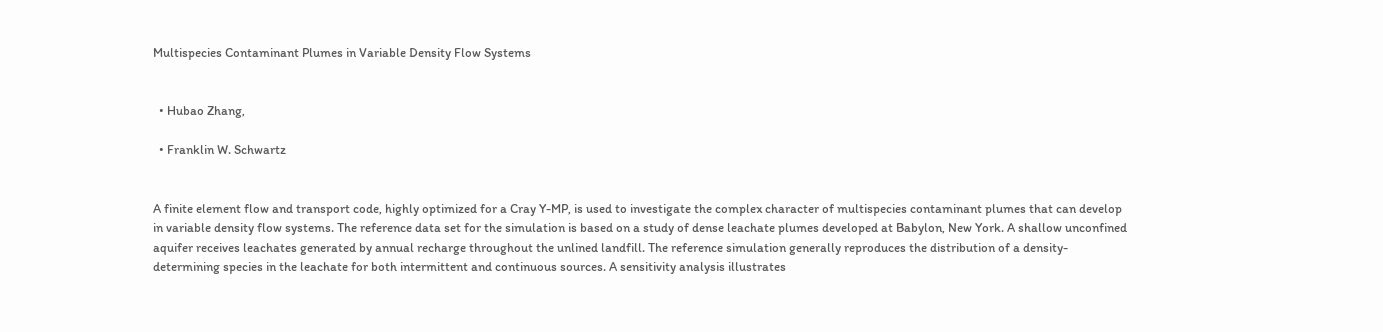Multispecies Contaminant Plumes in Variable Density Flow Systems


  • Hubao Zhang,

  • Franklin W. Schwartz


A finite element flow and transport code, highly optimized for a Cray Y-MP, is used to investigate the complex character of multispecies contaminant plumes that can develop in variable density flow systems. The reference data set for the simulation is based on a study of dense leachate plumes developed at Babylon, New York. A shallow unconfined aquifer receives leachates generated by annual recharge throughout the unlined landfill. The reference simulation generally reproduces the distribution of a density-determining species in the leachate for both intermittent and continuous sources. A sensitivity analysis illustrates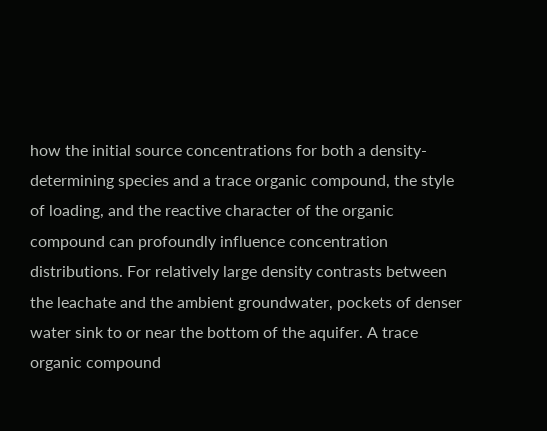how the initial source concentrations for both a density-determining species and a trace organic compound, the style of loading, and the reactive character of the organic compound can profoundly influence concentration distributions. For relatively large density contrasts between the leachate and the ambient groundwater, pockets of denser water sink to or near the bottom of the aquifer. A trace organic compound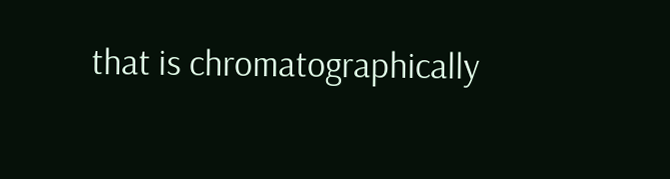that is chromatographically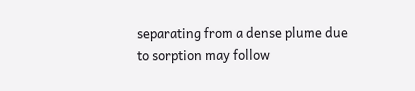separating from a dense plume due to sorption may follow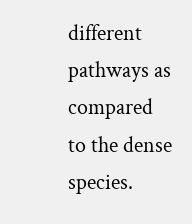different pathways as compared to the dense species.